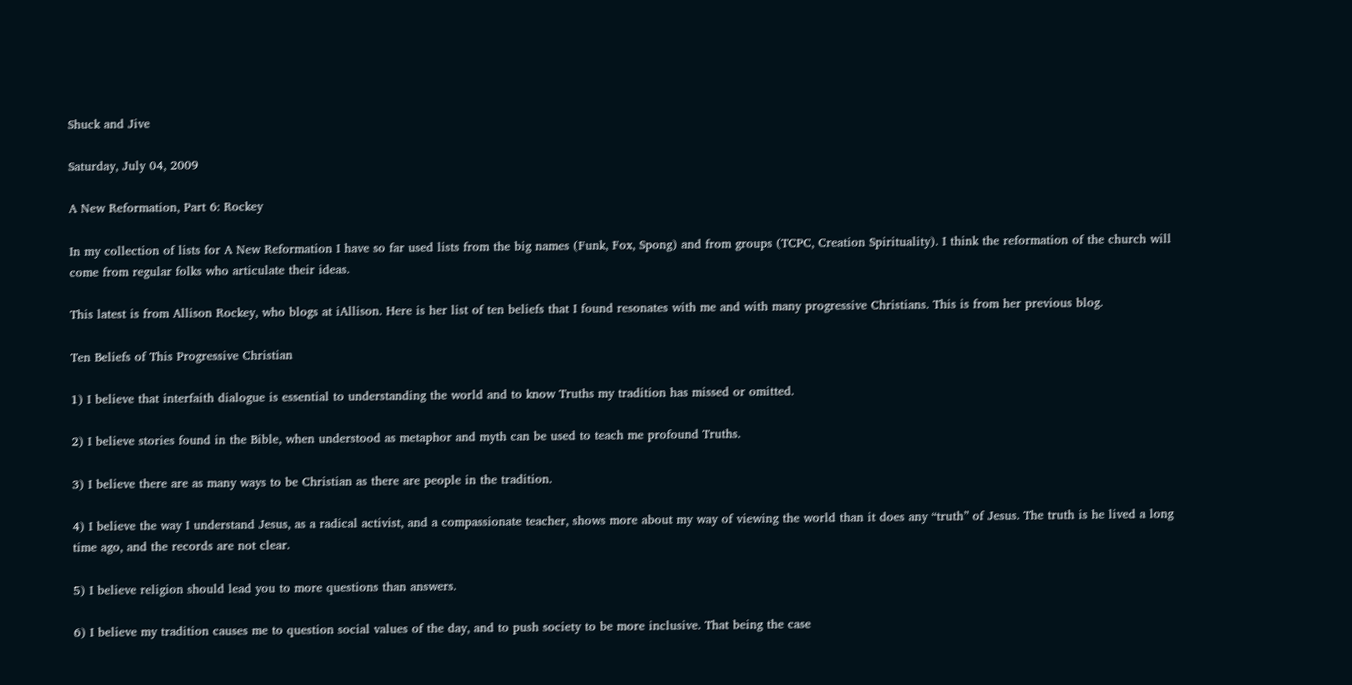Shuck and Jive

Saturday, July 04, 2009

A New Reformation, Part 6: Rockey

In my collection of lists for A New Reformation I have so far used lists from the big names (Funk, Fox, Spong) and from groups (TCPC, Creation Spirituality). I think the reformation of the church will come from regular folks who articulate their ideas.

This latest is from Allison Rockey, who blogs at iAllison. Here is her list of ten beliefs that I found resonates with me and with many progressive Christians. This is from her previous blog.

Ten Beliefs of This Progressive Christian

1) I believe that interfaith dialogue is essential to understanding the world and to know Truths my tradition has missed or omitted.

2) I believe stories found in the Bible, when understood as metaphor and myth can be used to teach me profound Truths.

3) I believe there are as many ways to be Christian as there are people in the tradition.

4) I believe the way I understand Jesus, as a radical activist, and a compassionate teacher, shows more about my way of viewing the world than it does any “truth” of Jesus. The truth is he lived a long time ago, and the records are not clear.

5) I believe religion should lead you to more questions than answers.

6) I believe my tradition causes me to question social values of the day, and to push society to be more inclusive. That being the case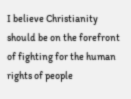I believe Christianity should be on the forefront of fighting for the human rights of people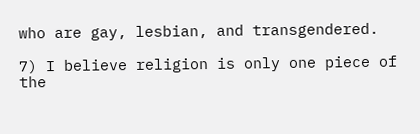who are gay, lesbian, and transgendered.

7) I believe religion is only one piece of the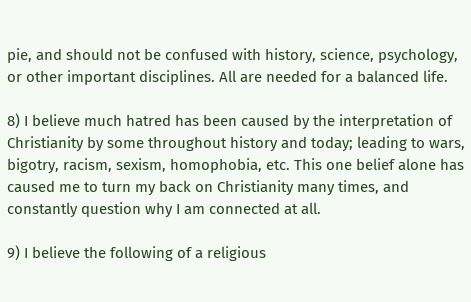pie, and should not be confused with history, science, psychology, or other important disciplines. All are needed for a balanced life.

8) I believe much hatred has been caused by the interpretation of Christianity by some throughout history and today; leading to wars, bigotry, racism, sexism, homophobia, etc. This one belief alone has caused me to turn my back on Christianity many times, and constantly question why I am connected at all.

9) I believe the following of a religious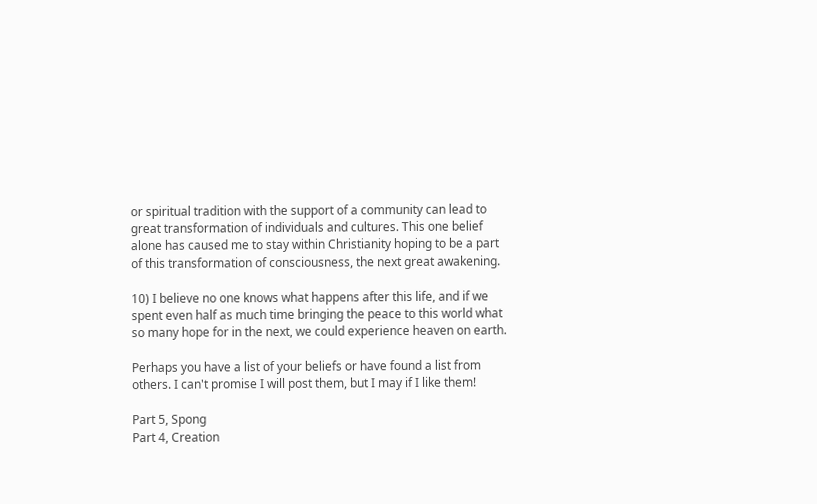or spiritual tradition with the support of a community can lead to great transformation of individuals and cultures. This one belief alone has caused me to stay within Christianity hoping to be a part of this transformation of consciousness, the next great awakening.

10) I believe no one knows what happens after this life, and if we spent even half as much time bringing the peace to this world what so many hope for in the next, we could experience heaven on earth.

Perhaps you have a list of your beliefs or have found a list from others. I can't promise I will post them, but I may if I like them!

Part 5, Spong
Part 4, Creation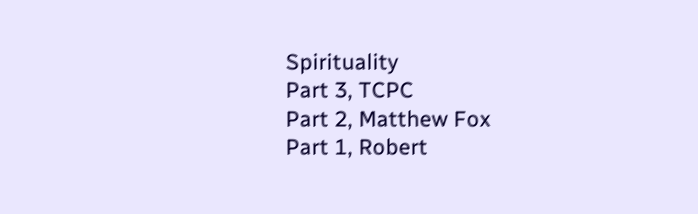Spirituality
Part 3, TCPC
Part 2, Matthew Fox
Part 1, Robert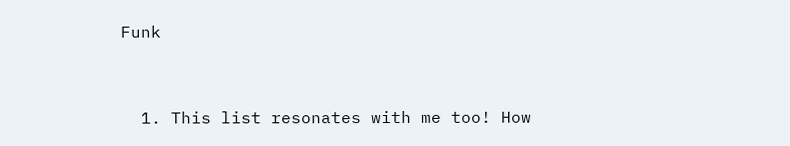Funk


  1. This list resonates with me too! How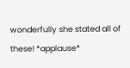wonderfully she stated all of these! *applause*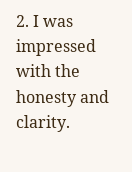2. I was impressed with the honesty and clarity.